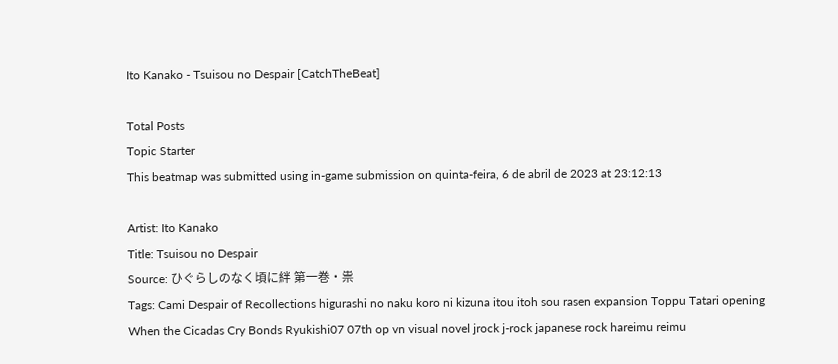Ito Kanako - Tsuisou no Despair [CatchTheBeat]

Total Posts
Topic Starter
This beatmap was submitted using in-game submission on quinta-feira, 6 de abril de 2023 at 23:12:13

Artist: Ito Kanako
Title: Tsuisou no Despair
Source: ひぐらしのなく頃に絆 第一巻・祟
Tags: Cami Despair of Recollections higurashi no naku koro ni kizuna itou itoh sou rasen expansion Toppu Tatari opening When the Cicadas Cry Bonds Ryukishi07 07th op vn visual novel jrock j-rock japanese rock hareimu reimu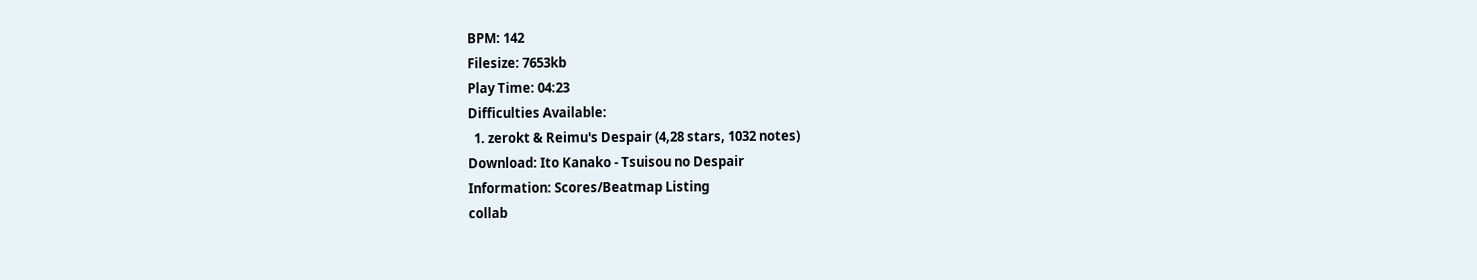BPM: 142
Filesize: 7653kb
Play Time: 04:23
Difficulties Available:
  1. zerokt & Reimu's Despair (4,28 stars, 1032 notes)
Download: Ito Kanako - Tsuisou no Despair
Information: Scores/Beatmap Listing
collab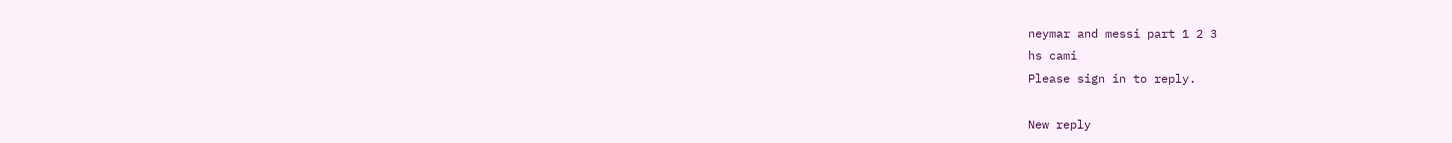neymar and messi part 1 2 3
hs cami
Please sign in to reply.

New reply